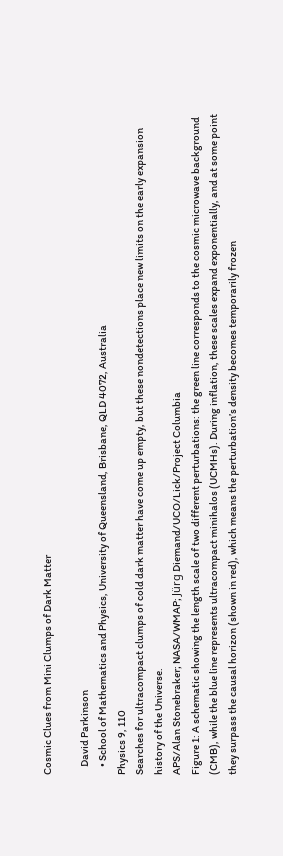Cosmic Clues from Mini Clumps of Dark Matter

    David Parkinson
    • School of Mathematics and Physics, University of Queensland, Brisbane, QLD 4072, Australia
Physics 9, 110
Searches for ultracompact clumps of cold dark matter have come up empty, but these nondetections place new limits on the early expansion history of the Universe.
APS/Alan Stonebraker; NASA/WMAP; Jürg Diemand/UCO/Lick/Project Columbia
Figure 1: A schematic showing the length scale of two different perturbations: the green line corresponds to the cosmic microwave background (CMB), while the blue line represents ultracompact minihalos (UCMHs). During inflation, these scales expand exponentially, and at some point they surpass the causal horizon (shown in red), which means the perturbation’s density becomes temporarily frozen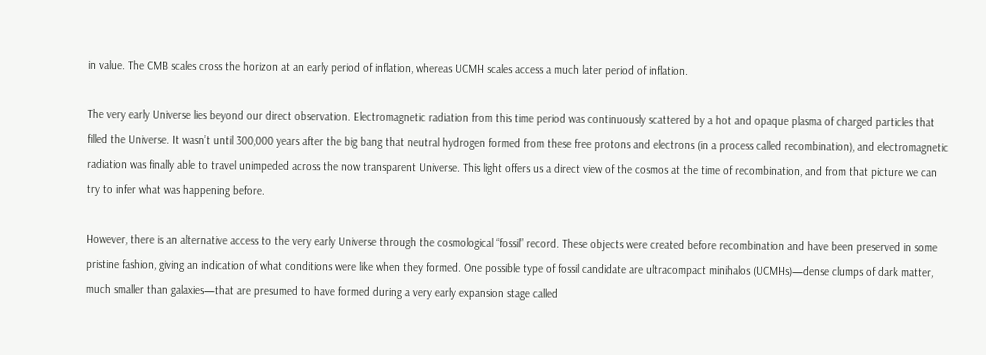in value. The CMB scales cross the horizon at an early period of inflation, whereas UCMH scales access a much later period of inflation.

The very early Universe lies beyond our direct observation. Electromagnetic radiation from this time period was continuously scattered by a hot and opaque plasma of charged particles that filled the Universe. It wasn’t until 300,000 years after the big bang that neutral hydrogen formed from these free protons and electrons (in a process called recombination), and electromagnetic radiation was finally able to travel unimpeded across the now transparent Universe. This light offers us a direct view of the cosmos at the time of recombination, and from that picture we can try to infer what was happening before.

However, there is an alternative access to the very early Universe through the cosmological “fossil” record. These objects were created before recombination and have been preserved in some pristine fashion, giving an indication of what conditions were like when they formed. One possible type of fossil candidate are ultracompact minihalos (UCMHs)—dense clumps of dark matter, much smaller than galaxies—that are presumed to have formed during a very early expansion stage called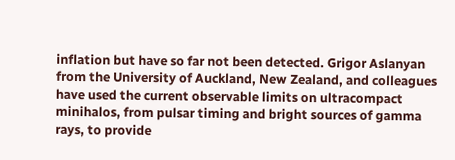inflation but have so far not been detected. Grigor Aslanyan from the University of Auckland, New Zealand, and colleagues have used the current observable limits on ultracompact minihalos, from pulsar timing and bright sources of gamma rays, to provide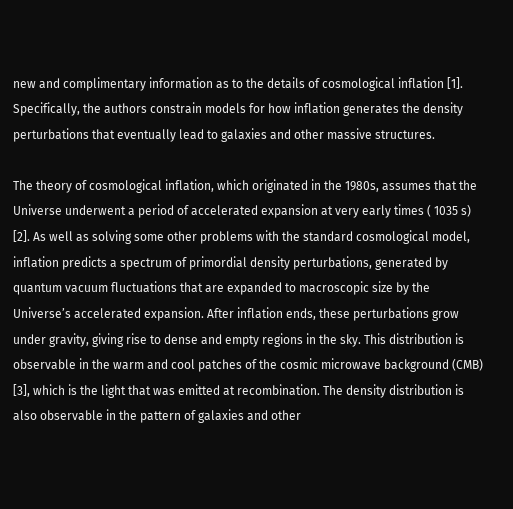new and complimentary information as to the details of cosmological inflation [1]. Specifically, the authors constrain models for how inflation generates the density perturbations that eventually lead to galaxies and other massive structures.

The theory of cosmological inflation, which originated in the 1980s, assumes that the Universe underwent a period of accelerated expansion at very early times ( 1035 s) [2]. As well as solving some other problems with the standard cosmological model, inflation predicts a spectrum of primordial density perturbations, generated by quantum vacuum fluctuations that are expanded to macroscopic size by the Universe’s accelerated expansion. After inflation ends, these perturbations grow under gravity, giving rise to dense and empty regions in the sky. This distribution is observable in the warm and cool patches of the cosmic microwave background (CMB) [3], which is the light that was emitted at recombination. The density distribution is also observable in the pattern of galaxies and other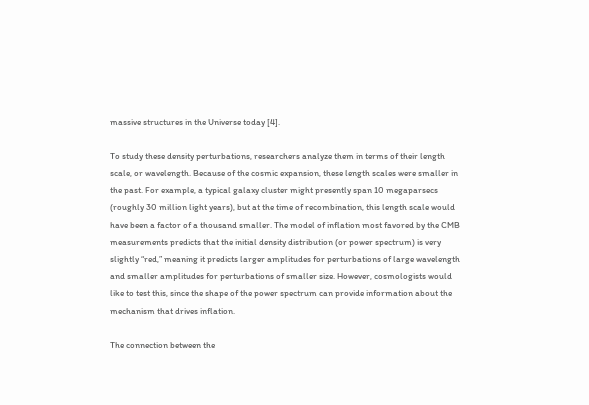massive structures in the Universe today [4].

To study these density perturbations, researchers analyze them in terms of their length scale, or wavelength. Because of the cosmic expansion, these length scales were smaller in the past. For example, a typical galaxy cluster might presently span 10 megaparsecs (roughly 30 million light years), but at the time of recombination, this length scale would have been a factor of a thousand smaller. The model of inflation most favored by the CMB measurements predicts that the initial density distribution (or power spectrum) is very slightly “red,” meaning it predicts larger amplitudes for perturbations of large wavelength and smaller amplitudes for perturbations of smaller size. However, cosmologists would like to test this, since the shape of the power spectrum can provide information about the mechanism that drives inflation.

The connection between the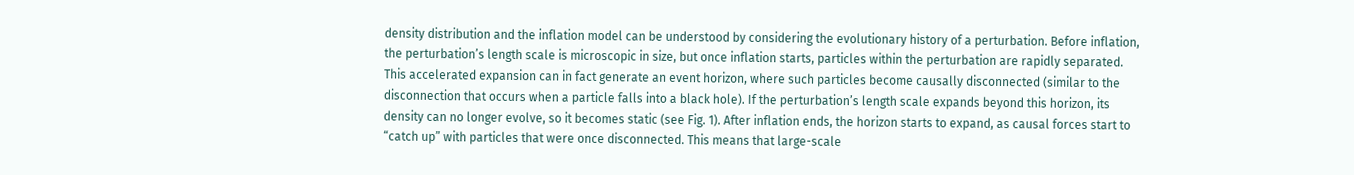density distribution and the inflation model can be understood by considering the evolutionary history of a perturbation. Before inflation, the perturbation’s length scale is microscopic in size, but once inflation starts, particles within the perturbation are rapidly separated. This accelerated expansion can in fact generate an event horizon, where such particles become causally disconnected (similar to the disconnection that occurs when a particle falls into a black hole). If the perturbation’s length scale expands beyond this horizon, its density can no longer evolve, so it becomes static (see Fig. 1). After inflation ends, the horizon starts to expand, as causal forces start to “catch up” with particles that were once disconnected. This means that large-scale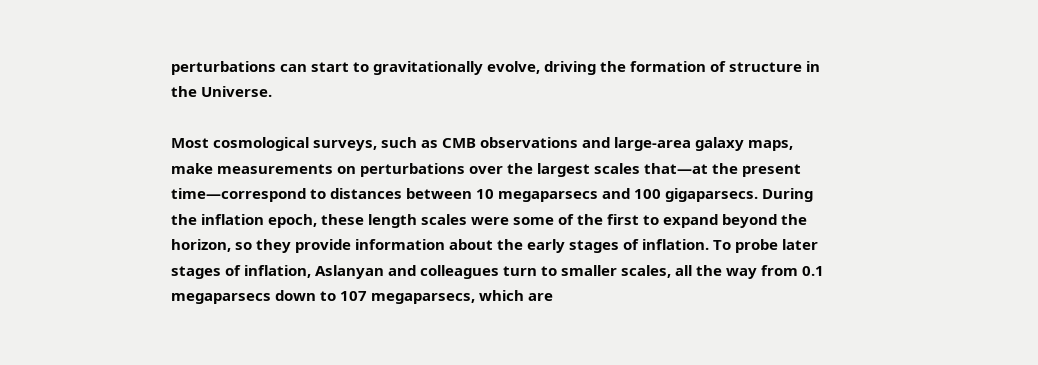perturbations can start to gravitationally evolve, driving the formation of structure in the Universe.

Most cosmological surveys, such as CMB observations and large-area galaxy maps, make measurements on perturbations over the largest scales that—at the present time—correspond to distances between 10 megaparsecs and 100 gigaparsecs. During the inflation epoch, these length scales were some of the first to expand beyond the horizon, so they provide information about the early stages of inflation. To probe later stages of inflation, Aslanyan and colleagues turn to smaller scales, all the way from 0.1 megaparsecs down to 107 megaparsecs, which are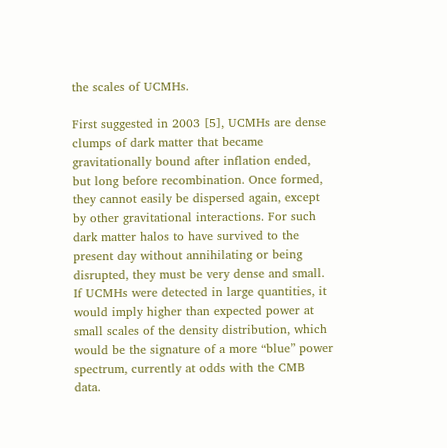the scales of UCMHs.

First suggested in 2003 [5], UCMHs are dense clumps of dark matter that became gravitationally bound after inflation ended, but long before recombination. Once formed, they cannot easily be dispersed again, except by other gravitational interactions. For such dark matter halos to have survived to the present day without annihilating or being disrupted, they must be very dense and small. If UCMHs were detected in large quantities, it would imply higher than expected power at small scales of the density distribution, which would be the signature of a more “blue” power spectrum, currently at odds with the CMB data.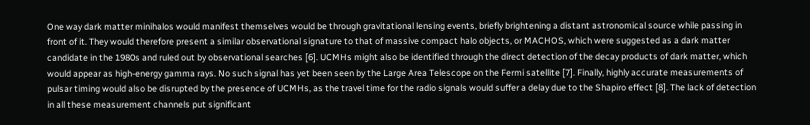One way dark matter minihalos would manifest themselves would be through gravitational lensing events, briefly brightening a distant astronomical source while passing in front of it. They would therefore present a similar observational signature to that of massive compact halo objects, or MACHOS, which were suggested as a dark matter candidate in the 1980s and ruled out by observational searches [6]. UCMHs might also be identified through the direct detection of the decay products of dark matter, which would appear as high-energy gamma rays. No such signal has yet been seen by the Large Area Telescope on the Fermi satellite [7]. Finally, highly accurate measurements of pulsar timing would also be disrupted by the presence of UCMHs, as the travel time for the radio signals would suffer a delay due to the Shapiro effect [8]. The lack of detection in all these measurement channels put significant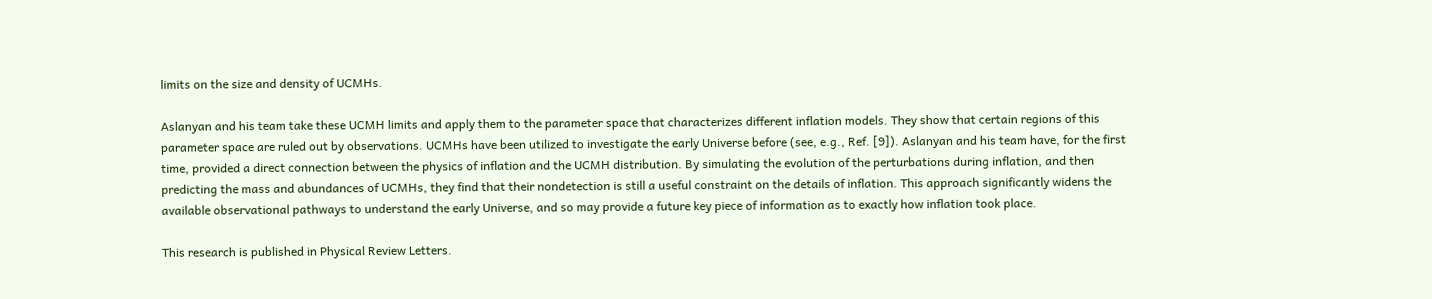limits on the size and density of UCMHs.

Aslanyan and his team take these UCMH limits and apply them to the parameter space that characterizes different inflation models. They show that certain regions of this parameter space are ruled out by observations. UCMHs have been utilized to investigate the early Universe before (see, e.g., Ref. [9]). Aslanyan and his team have, for the first time, provided a direct connection between the physics of inflation and the UCMH distribution. By simulating the evolution of the perturbations during inflation, and then predicting the mass and abundances of UCMHs, they find that their nondetection is still a useful constraint on the details of inflation. This approach significantly widens the available observational pathways to understand the early Universe, and so may provide a future key piece of information as to exactly how inflation took place.

This research is published in Physical Review Letters.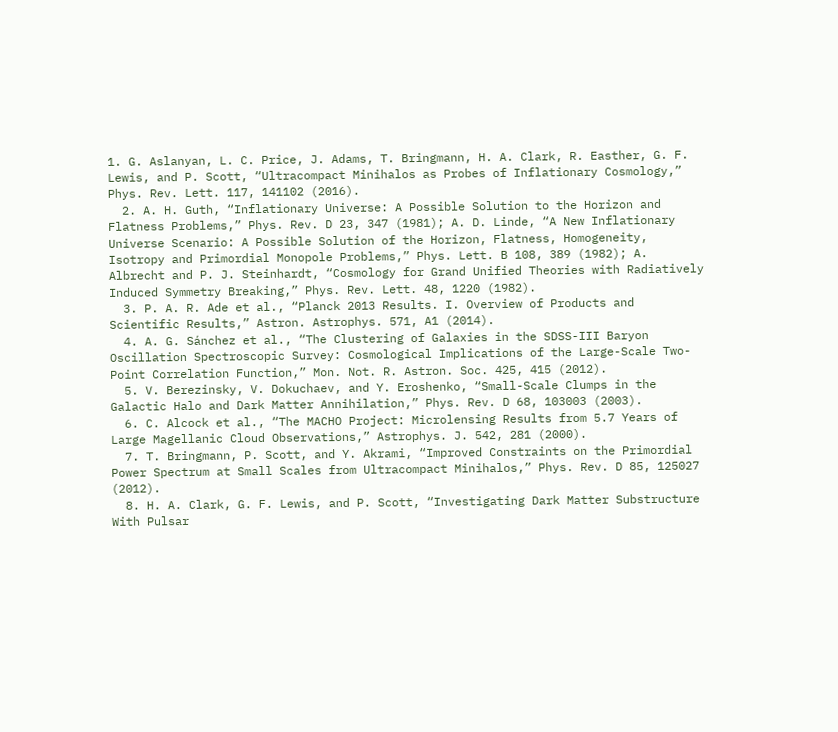1. G. Aslanyan, L. C. Price, J. Adams, T. Bringmann, H. A. Clark, R. Easther, G. F. Lewis, and P. Scott, “Ultracompact Minihalos as Probes of Inflationary Cosmology,” Phys. Rev. Lett. 117, 141102 (2016).
  2. A. H. Guth, “Inflationary Universe: A Possible Solution to the Horizon and Flatness Problems,” Phys. Rev. D 23, 347 (1981); A. D. Linde, “A New Inflationary Universe Scenario: A Possible Solution of the Horizon, Flatness, Homogeneity, Isotropy and Primordial Monopole Problems,” Phys. Lett. B 108, 389 (1982); A. Albrecht and P. J. Steinhardt, “Cosmology for Grand Unified Theories with Radiatively Induced Symmetry Breaking,” Phys. Rev. Lett. 48, 1220 (1982).
  3. P. A. R. Ade et al., “Planck 2013 Results. I. Overview of Products and Scientific Results,” Astron. Astrophys. 571, A1 (2014).
  4. A. G. Sánchez et al., “The Clustering of Galaxies in the SDSS-III Baryon Oscillation Spectroscopic Survey: Cosmological Implications of the Large-Scale Two-Point Correlation Function,” Mon. Not. R. Astron. Soc. 425, 415 (2012).
  5. V. Berezinsky, V. Dokuchaev, and Y. Eroshenko, “Small-Scale Clumps in the Galactic Halo and Dark Matter Annihilation,” Phys. Rev. D 68, 103003 (2003).
  6. C. Alcock et al., “The MACHO Project: Microlensing Results from 5.7 Years of Large Magellanic Cloud Observations,” Astrophys. J. 542, 281 (2000).
  7. T. Bringmann, P. Scott, and Y. Akrami, “Improved Constraints on the Primordial Power Spectrum at Small Scales from Ultracompact Minihalos,” Phys. Rev. D 85, 125027 (2012).
  8. H. A. Clark, G. F. Lewis, and P. Scott, “Investigating Dark Matter Substructure With Pulsar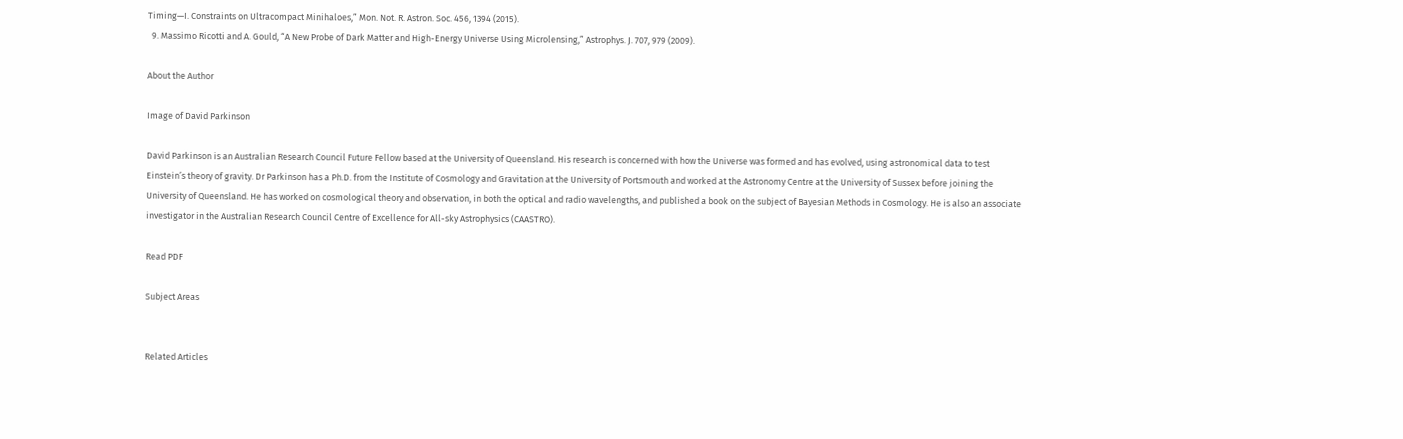Timing—I. Constraints on Ultracompact Minihaloes,” Mon. Not. R. Astron. Soc. 456, 1394 (2015).
  9. Massimo Ricotti and A. Gould, “A New Probe of Dark Matter and High-Energy Universe Using Microlensing,” Astrophys. J. 707, 979 (2009).

About the Author

Image of David Parkinson

David Parkinson is an Australian Research Council Future Fellow based at the University of Queensland. His research is concerned with how the Universe was formed and has evolved, using astronomical data to test Einstein’s theory of gravity. Dr Parkinson has a Ph.D. from the Institute of Cosmology and Gravitation at the University of Portsmouth and worked at the Astronomy Centre at the University of Sussex before joining the University of Queensland. He has worked on cosmological theory and observation, in both the optical and radio wavelengths, and published a book on the subject of Bayesian Methods in Cosmology. He is also an associate investigator in the Australian Research Council Centre of Excellence for All-sky Astrophysics (CAASTRO).

Read PDF

Subject Areas


Related Articles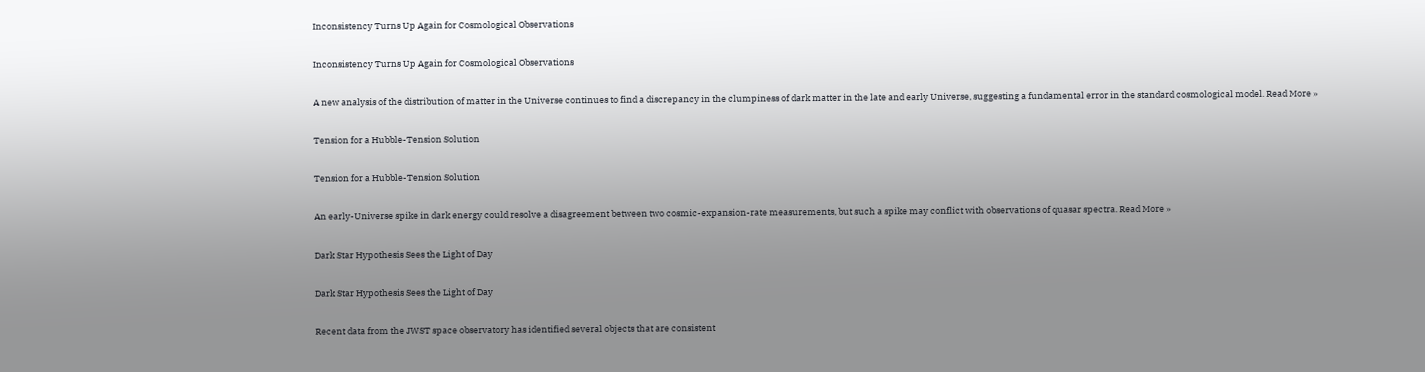Inconsistency Turns Up Again for Cosmological Observations

Inconsistency Turns Up Again for Cosmological Observations

A new analysis of the distribution of matter in the Universe continues to find a discrepancy in the clumpiness of dark matter in the late and early Universe, suggesting a fundamental error in the standard cosmological model. Read More »

Tension for a Hubble-Tension Solution

Tension for a Hubble-Tension Solution

An early-Universe spike in dark energy could resolve a disagreement between two cosmic-expansion-rate measurements, but such a spike may conflict with observations of quasar spectra. Read More »

Dark Star Hypothesis Sees the Light of Day

Dark Star Hypothesis Sees the Light of Day

Recent data from the JWST space observatory has identified several objects that are consistent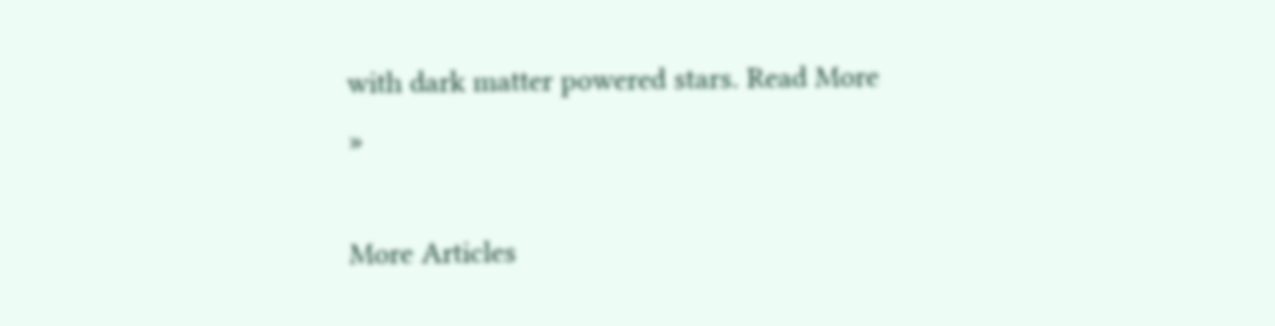with dark matter powered stars. Read More »

More Articles